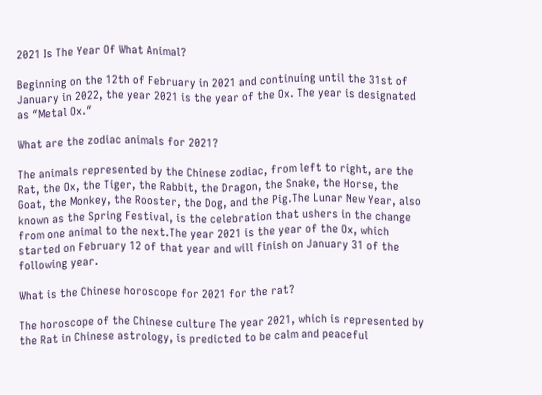2021 Is The Year Of What Animal?

Beginning on the 12th of February in 2021 and continuing until the 31st of January in 2022, the year 2021 is the year of the Ox. The year is designated as ″Metal Ox.″

What are the zodiac animals for 2021?

The animals represented by the Chinese zodiac, from left to right, are the Rat, the Ox, the Tiger, the Rabbit, the Dragon, the Snake, the Horse, the Goat, the Monkey, the Rooster, the Dog, and the Pig.The Lunar New Year, also known as the Spring Festival, is the celebration that ushers in the change from one animal to the next.The year 2021 is the year of the Ox, which started on February 12 of that year and will finish on January 31 of the following year.

What is the Chinese horoscope for 2021 for the rat?

The horoscope of the Chinese culture The year 2021, which is represented by the Rat in Chinese astrology, is predicted to be calm and peaceful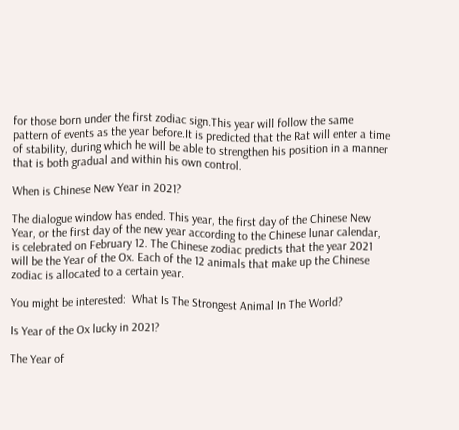for those born under the first zodiac sign.This year will follow the same pattern of events as the year before.It is predicted that the Rat will enter a time of stability, during which he will be able to strengthen his position in a manner that is both gradual and within his own control.

When is Chinese New Year in 2021?

The dialogue window has ended. This year, the first day of the Chinese New Year, or the first day of the new year according to the Chinese lunar calendar, is celebrated on February 12. The Chinese zodiac predicts that the year 2021 will be the Year of the Ox. Each of the 12 animals that make up the Chinese zodiac is allocated to a certain year.

You might be interested:  What Is The Strongest Animal In The World?

Is Year of the Ox lucky in 2021?

The Year of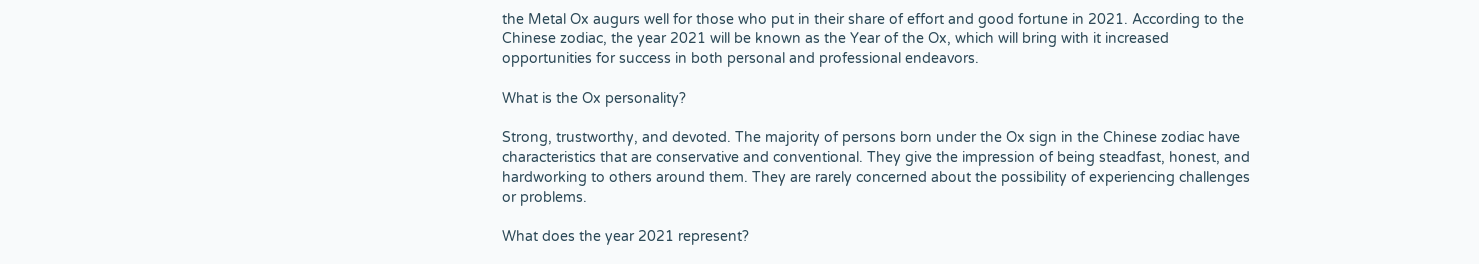the Metal Ox augurs well for those who put in their share of effort and good fortune in 2021. According to the Chinese zodiac, the year 2021 will be known as the Year of the Ox, which will bring with it increased opportunities for success in both personal and professional endeavors.

What is the Ox personality?

Strong, trustworthy, and devoted. The majority of persons born under the Ox sign in the Chinese zodiac have characteristics that are conservative and conventional. They give the impression of being steadfast, honest, and hardworking to others around them. They are rarely concerned about the possibility of experiencing challenges or problems.

What does the year 2021 represent?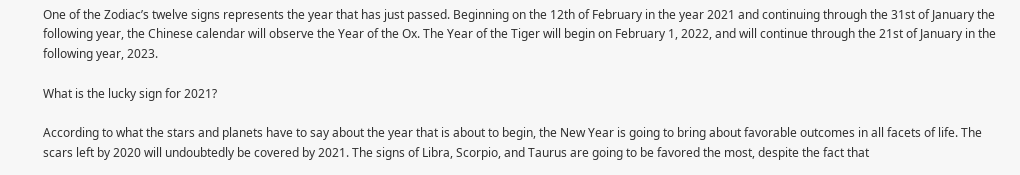One of the Zodiac’s twelve signs represents the year that has just passed. Beginning on the 12th of February in the year 2021 and continuing through the 31st of January the following year, the Chinese calendar will observe the Year of the Ox. The Year of the Tiger will begin on February 1, 2022, and will continue through the 21st of January in the following year, 2023.

What is the lucky sign for 2021?

According to what the stars and planets have to say about the year that is about to begin, the New Year is going to bring about favorable outcomes in all facets of life. The scars left by 2020 will undoubtedly be covered by 2021. The signs of Libra, Scorpio, and Taurus are going to be favored the most, despite the fact that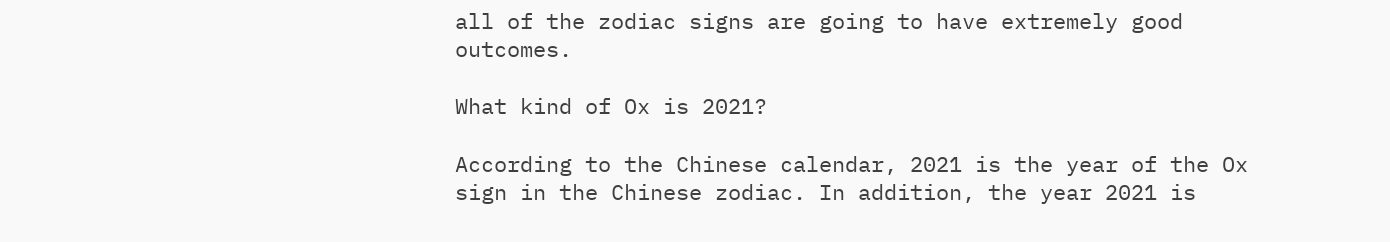all of the zodiac signs are going to have extremely good outcomes.

What kind of Ox is 2021?

According to the Chinese calendar, 2021 is the year of the Ox sign in the Chinese zodiac. In addition, the year 2021 is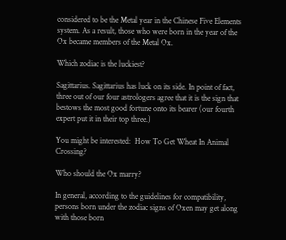considered to be the Metal year in the Chinese Five Elements system. As a result, those who were born in the year of the Ox became members of the Metal Ox.

Which zodiac is the luckiest?

Sagittarius. Sagittarius has luck on its side. In point of fact, three out of our four astrologers agree that it is the sign that bestows the most good fortune onto its bearer (our fourth expert put it in their top three.)

You might be interested:  How To Get Wheat In Animal Crossing?

Who should the Ox marry?

In general, according to the guidelines for compatibility, persons born under the zodiac signs of Oxen may get along with those born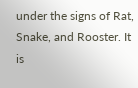under the signs of Rat, Snake, and Rooster. It is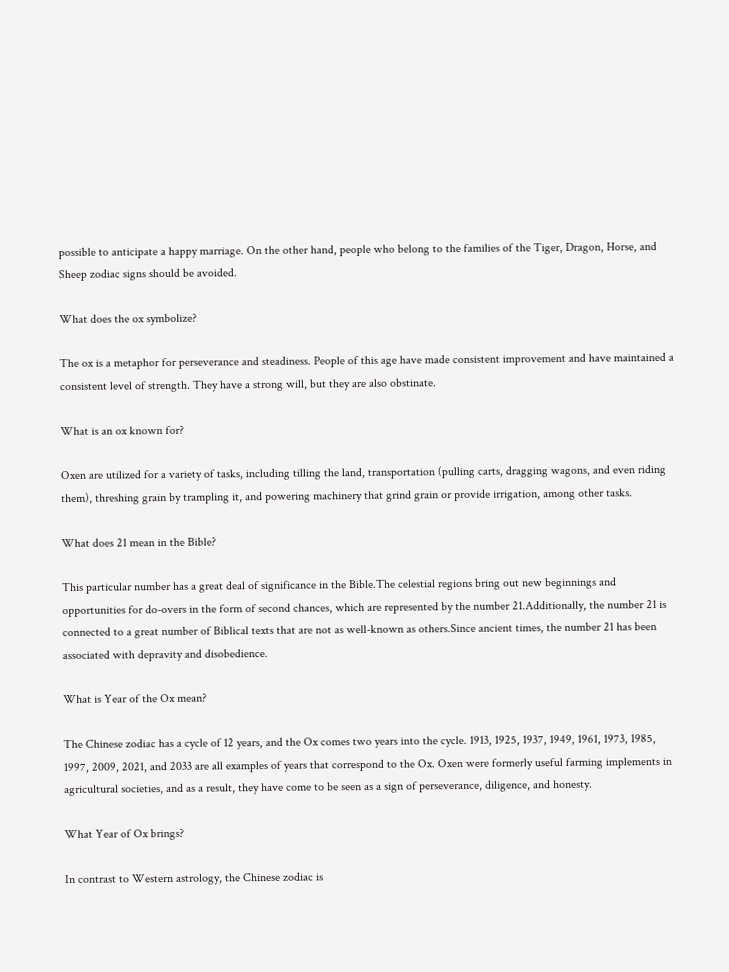possible to anticipate a happy marriage. On the other hand, people who belong to the families of the Tiger, Dragon, Horse, and Sheep zodiac signs should be avoided.

What does the ox symbolize?

The ox is a metaphor for perseverance and steadiness. People of this age have made consistent improvement and have maintained a consistent level of strength. They have a strong will, but they are also obstinate.

What is an ox known for?

Oxen are utilized for a variety of tasks, including tilling the land, transportation (pulling carts, dragging wagons, and even riding them), threshing grain by trampling it, and powering machinery that grind grain or provide irrigation, among other tasks.

What does 21 mean in the Bible?

This particular number has a great deal of significance in the Bible.The celestial regions bring out new beginnings and opportunities for do-overs in the form of second chances, which are represented by the number 21.Additionally, the number 21 is connected to a great number of Biblical texts that are not as well-known as others.Since ancient times, the number 21 has been associated with depravity and disobedience.

What is Year of the Ox mean?

The Chinese zodiac has a cycle of 12 years, and the Ox comes two years into the cycle. 1913, 1925, 1937, 1949, 1961, 1973, 1985, 1997, 2009, 2021, and 2033 are all examples of years that correspond to the Ox. Oxen were formerly useful farming implements in agricultural societies, and as a result, they have come to be seen as a sign of perseverance, diligence, and honesty.

What Year of Ox brings?

In contrast to Western astrology, the Chinese zodiac is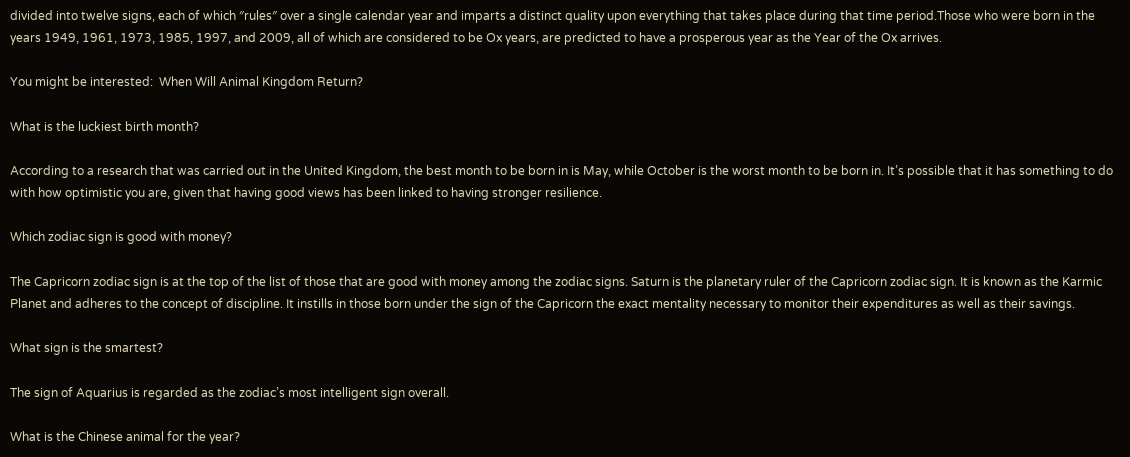divided into twelve signs, each of which ″rules″ over a single calendar year and imparts a distinct quality upon everything that takes place during that time period.Those who were born in the years 1949, 1961, 1973, 1985, 1997, and 2009, all of which are considered to be Ox years, are predicted to have a prosperous year as the Year of the Ox arrives.

You might be interested:  When Will Animal Kingdom Return?

What is the luckiest birth month?

According to a research that was carried out in the United Kingdom, the best month to be born in is May, while October is the worst month to be born in. It’s possible that it has something to do with how optimistic you are, given that having good views has been linked to having stronger resilience.

Which zodiac sign is good with money?

The Capricorn zodiac sign is at the top of the list of those that are good with money among the zodiac signs. Saturn is the planetary ruler of the Capricorn zodiac sign. It is known as the Karmic Planet and adheres to the concept of discipline. It instills in those born under the sign of the Capricorn the exact mentality necessary to monitor their expenditures as well as their savings.

What sign is the smartest?

The sign of Aquarius is regarded as the zodiac’s most intelligent sign overall.

What is the Chinese animal for the year?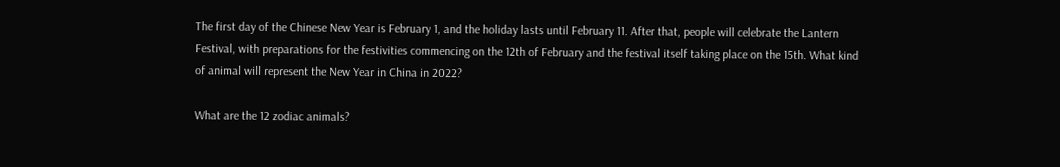The first day of the Chinese New Year is February 1, and the holiday lasts until February 11. After that, people will celebrate the Lantern Festival, with preparations for the festivities commencing on the 12th of February and the festival itself taking place on the 15th. What kind of animal will represent the New Year in China in 2022?

What are the 12 zodiac animals?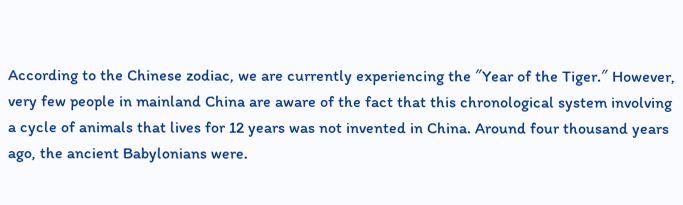According to the Chinese zodiac, we are currently experiencing the ″Year of the Tiger.″ However, very few people in mainland China are aware of the fact that this chronological system involving a cycle of animals that lives for 12 years was not invented in China. Around four thousand years ago, the ancient Babylonians were.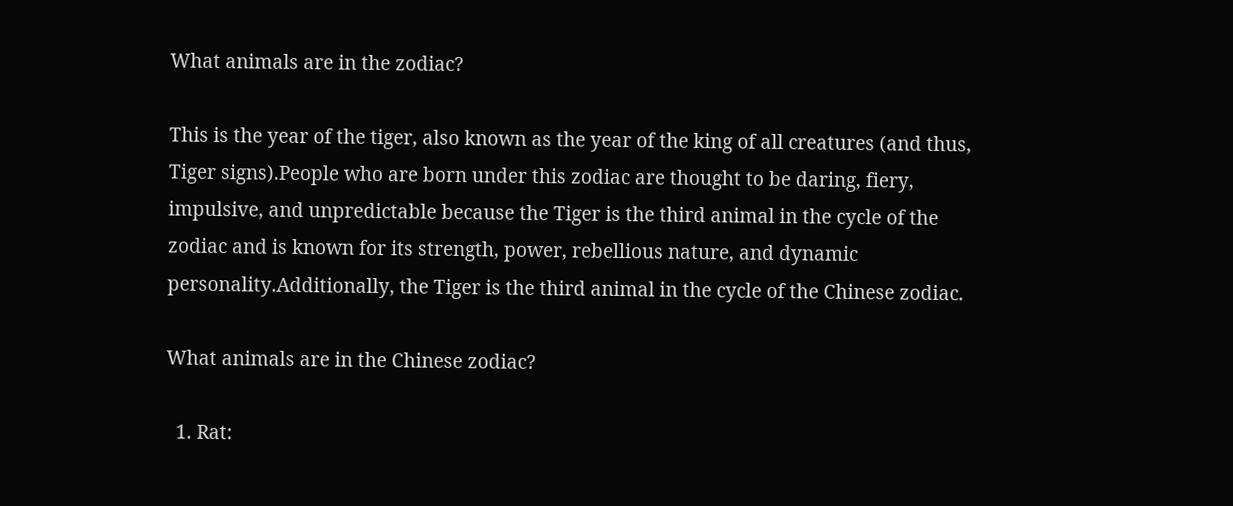What animals are in the zodiac?

This is the year of the tiger, also known as the year of the king of all creatures (and thus, Tiger signs).People who are born under this zodiac are thought to be daring, fiery, impulsive, and unpredictable because the Tiger is the third animal in the cycle of the zodiac and is known for its strength, power, rebellious nature, and dynamic personality.Additionally, the Tiger is the third animal in the cycle of the Chinese zodiac.

What animals are in the Chinese zodiac?

  1. Rat: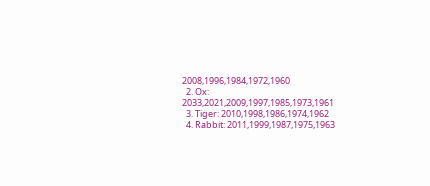2008,1996,1984,1972,1960
  2. Ox: 2033,2021,2009,1997,1985,1973,1961
  3. Tiger: 2010,1998,1986,1974,1962
  4. Rabbit: 2011,1999,1987,1975,1963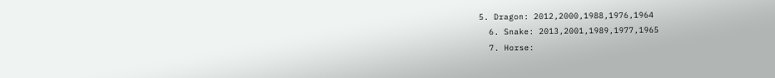5. Dragon: 2012,2000,1988,1976,1964
  6. Snake: 2013,2001,1989,1977,1965
  7. Horse: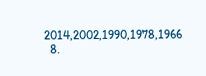2014,2002,1990,1978,1966
  8.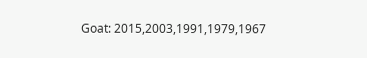Goat: 2015,2003,1991,1979,1967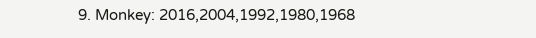9. Monkey: 2016,2004,1992,1980,1968